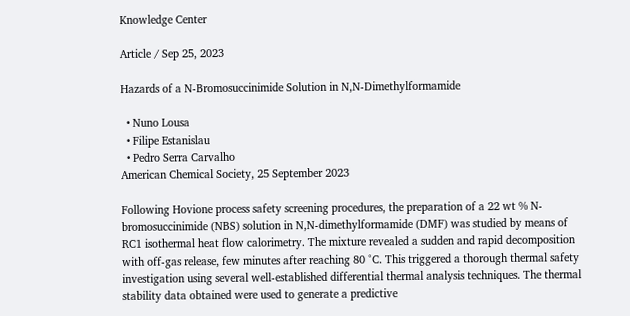Knowledge Center

Article / Sep 25, 2023

Hazards of a N-Bromosuccinimide Solution in N,N-Dimethylformamide

  • Nuno Lousa
  • Filipe Estanislau
  • Pedro Serra Carvalho
American Chemical Society, 25 September 2023

Following Hovione process safety screening procedures, the preparation of a 22 wt % N-bromosuccinimide (NBS) solution in N,N-dimethylformamide (DMF) was studied by means of RC1 isothermal heat flow calorimetry. The mixture revealed a sudden and rapid decomposition with off-gas release, few minutes after reaching 80 °C. This triggered a thorough thermal safety investigation using several well-established differential thermal analysis techniques. The thermal stability data obtained were used to generate a predictive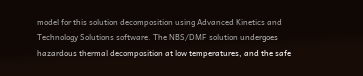model for this solution decomposition using Advanced Kinetics and Technology Solutions software. The NBS/DMF solution undergoes hazardous thermal decomposition at low temperatures, and the safe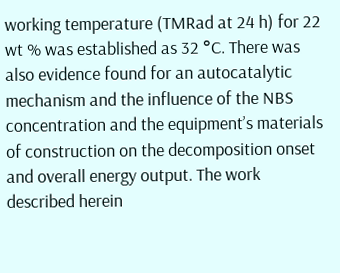working temperature (TMRad at 24 h) for 22 wt % was established as 32 °C. There was also evidence found for an autocatalytic mechanism and the influence of the NBS concentration and the equipment’s materials of construction on the decomposition onset and overall energy output. The work described herein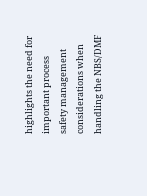highlights the need for important process safety management considerations when handling the NBS/DMF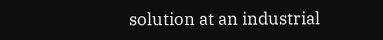solution at an industrial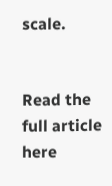scale.


Read the full article here